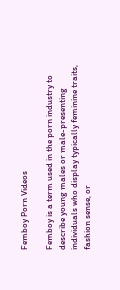Femboy Porn Videos

Femboy is a term used in the porn industry to describe young males or male-presenting individuals who display typically feminine traits, fashion sense, or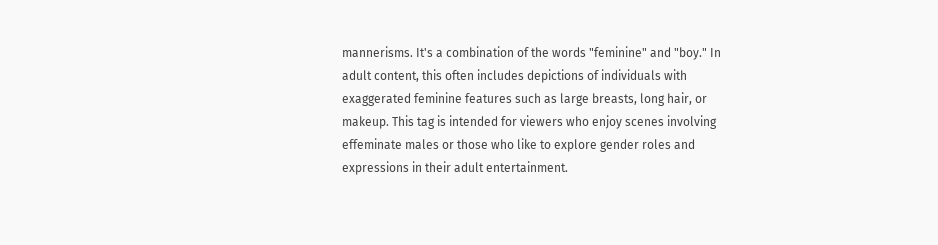mannerisms. It's a combination of the words "feminine" and "boy." In adult content, this often includes depictions of individuals with exaggerated feminine features such as large breasts, long hair, or makeup. This tag is intended for viewers who enjoy scenes involving effeminate males or those who like to explore gender roles and expressions in their adult entertainment.